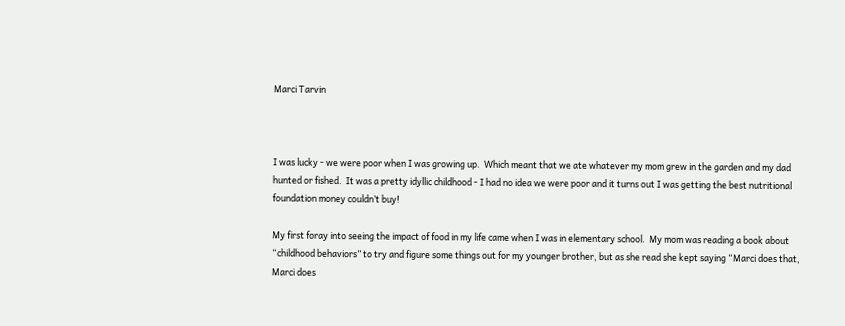Marci Tarvin



I was lucky - we were poor when I was growing up.  Which meant that we ate whatever my mom grew in the garden and my dad hunted or fished.  It was a pretty idyllic childhood - I had no idea we were poor and it turns out I was getting the best nutritional foundation money couldn’t buy!

My first foray into seeing the impact of food in my life came when I was in elementary school.  My mom was reading a book about “childhood behaviors” to try and figure some things out for my younger brother, but as she read she kept saying “Marci does that, Marci does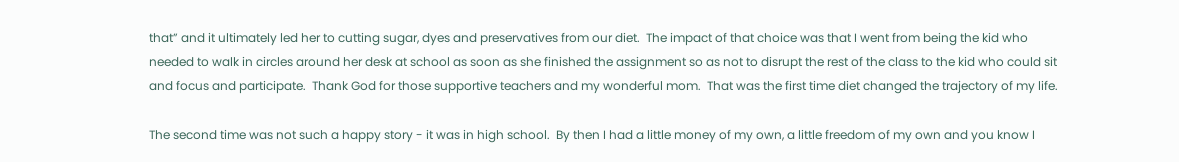that” and it ultimately led her to cutting sugar, dyes and preservatives from our diet.  The impact of that choice was that I went from being the kid who needed to walk in circles around her desk at school as soon as she finished the assignment so as not to disrupt the rest of the class to the kid who could sit and focus and participate.  Thank God for those supportive teachers and my wonderful mom.  That was the first time diet changed the trajectory of my life.

The second time was not such a happy story - it was in high school.  By then I had a little money of my own, a little freedom of my own and you know I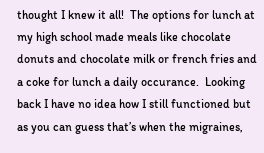thought I knew it all!  The options for lunch at my high school made meals like chocolate donuts and chocolate milk or french fries and a coke for lunch a daily occurance.  Looking back I have no idea how I still functioned but as you can guess that’s when the migraines,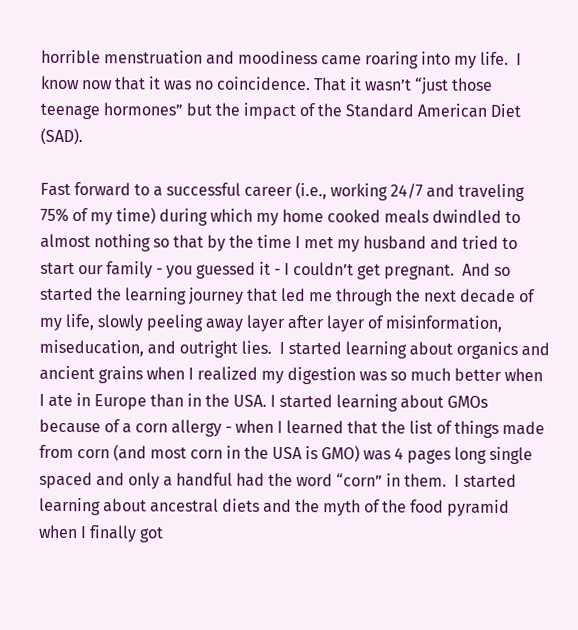horrible menstruation and moodiness came roaring into my life.  I know now that it was no coincidence. That it wasn’t “just those teenage hormones” but the impact of the Standard American Diet (SAD).

Fast forward to a successful career (i.e., working 24/7 and traveling 75% of my time) during which my home cooked meals dwindled to almost nothing so that by the time I met my husband and tried to start our family - you guessed it - I couldn’t get pregnant.  And so started the learning journey that led me through the next decade of my life, slowly peeling away layer after layer of misinformation, miseducation, and outright lies.  I started learning about organics and ancient grains when I realized my digestion was so much better when I ate in Europe than in the USA. I started learning about GMOs because of a corn allergy - when I learned that the list of things made from corn (and most corn in the USA is GMO) was 4 pages long single spaced and only a handful had the word “corn” in them.  I started learning about ancestral diets and the myth of the food pyramid when I finally got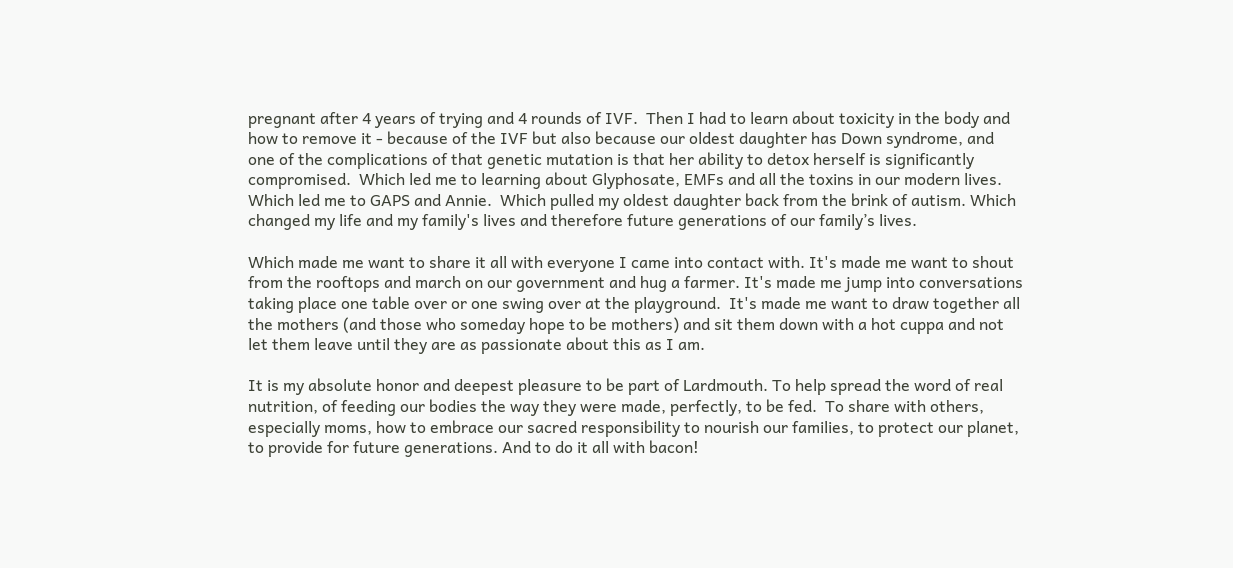pregnant after 4 years of trying and 4 rounds of IVF.  Then I had to learn about toxicity in the body and how to remove it - because of the IVF but also because our oldest daughter has Down syndrome, and one of the complications of that genetic mutation is that her ability to detox herself is significantly compromised.  Which led me to learning about Glyphosate, EMFs and all the toxins in our modern lives. Which led me to GAPS and Annie.  Which pulled my oldest daughter back from the brink of autism. Which changed my life and my family's lives and therefore future generations of our family’s lives.

Which made me want to share it all with everyone I came into contact with. It's made me want to shout from the rooftops and march on our government and hug a farmer. It's made me jump into conversations taking place one table over or one swing over at the playground.  It's made me want to draw together all the mothers (and those who someday hope to be mothers) and sit them down with a hot cuppa and not let them leave until they are as passionate about this as I am.

It is my absolute honor and deepest pleasure to be part of Lardmouth. To help spread the word of real nutrition, of feeding our bodies the way they were made, perfectly, to be fed.  To share with others, especially moms, how to embrace our sacred responsibility to nourish our families, to protect our planet, to provide for future generations. And to do it all with bacon!